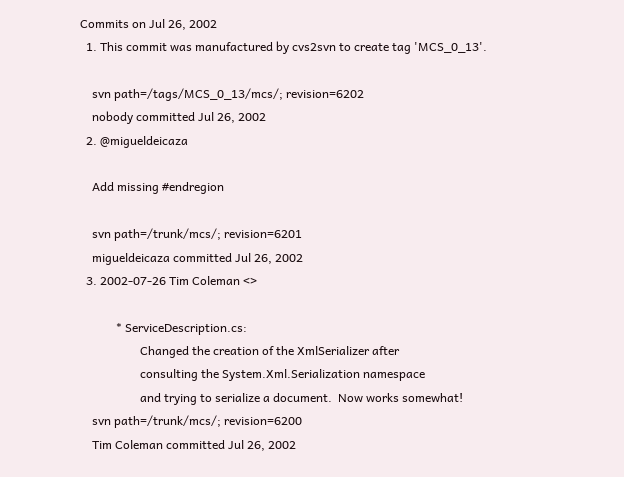Commits on Jul 26, 2002
  1. This commit was manufactured by cvs2svn to create tag 'MCS_0_13'.

    svn path=/tags/MCS_0_13/mcs/; revision=6202
    nobody committed Jul 26, 2002
  2. @migueldeicaza

    Add missing #endregion

    svn path=/trunk/mcs/; revision=6201
    migueldeicaza committed Jul 26, 2002
  3. 2002-07-26 Tim Coleman <>

            * ServiceDescription.cs:
                    Changed the creation of the XmlSerializer after
                    consulting the System.Xml.Serialization namespace
                    and trying to serialize a document.  Now works somewhat!
    svn path=/trunk/mcs/; revision=6200
    Tim Coleman committed Jul 26, 2002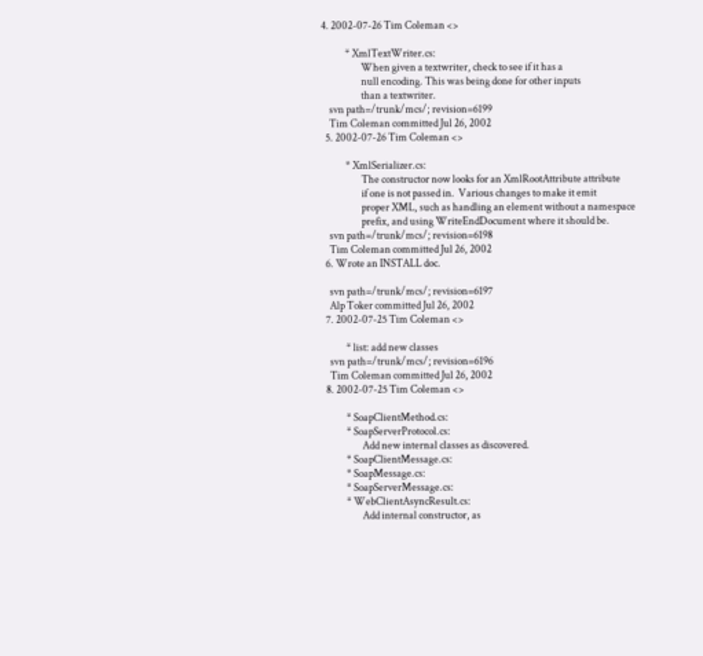4. 2002-07-26 Tim Coleman <>

            * XmlTextWriter.cs:
                    When given a textwriter, check to see if it has a
                    null encoding. This was being done for other inputs
                    than a textwriter.
    svn path=/trunk/mcs/; revision=6199
    Tim Coleman committed Jul 26, 2002
  5. 2002-07-26 Tim Coleman <>

            * XmlSerializer.cs:
                    The constructor now looks for an XmlRootAttribute attribute
                    if one is not passed in.  Various changes to make it emit
                    proper XML, such as handling an element without a namespace
                    prefix, and using WriteEndDocument where it should be.
    svn path=/trunk/mcs/; revision=6198
    Tim Coleman committed Jul 26, 2002
  6. Wrote an INSTALL doc.

    svn path=/trunk/mcs/; revision=6197
    Alp Toker committed Jul 26, 2002
  7. 2002-07-25 Tim Coleman <>

            * list: add new classes
    svn path=/trunk/mcs/; revision=6196
    Tim Coleman committed Jul 26, 2002
  8. 2002-07-25 Tim Coleman <>

            * SoapClientMethod.cs:
            * SoapServerProtocol.cs:
                    Add new internal classes as discovered.
            * SoapClientMessage.cs:
            * SoapMessage.cs:
            * SoapServerMessage.cs:
            * WebClientAsyncResult.cs:
                    Add internal constructor, as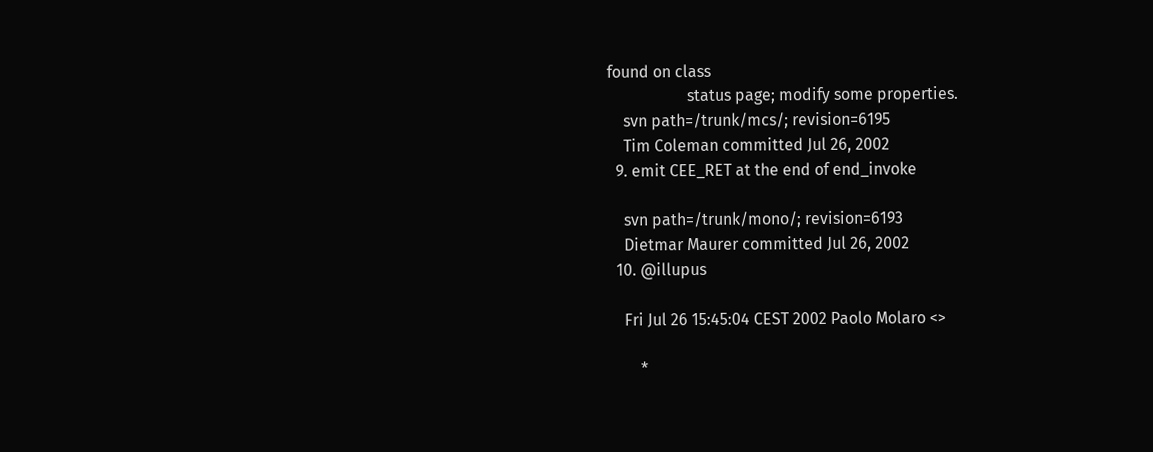found on class
                    status page; modify some properties.
    svn path=/trunk/mcs/; revision=6195
    Tim Coleman committed Jul 26, 2002
  9. emit CEE_RET at the end of end_invoke

    svn path=/trunk/mono/; revision=6193
    Dietmar Maurer committed Jul 26, 2002
  10. @illupus

    Fri Jul 26 15:45:04 CEST 2002 Paolo Molaro <>

        *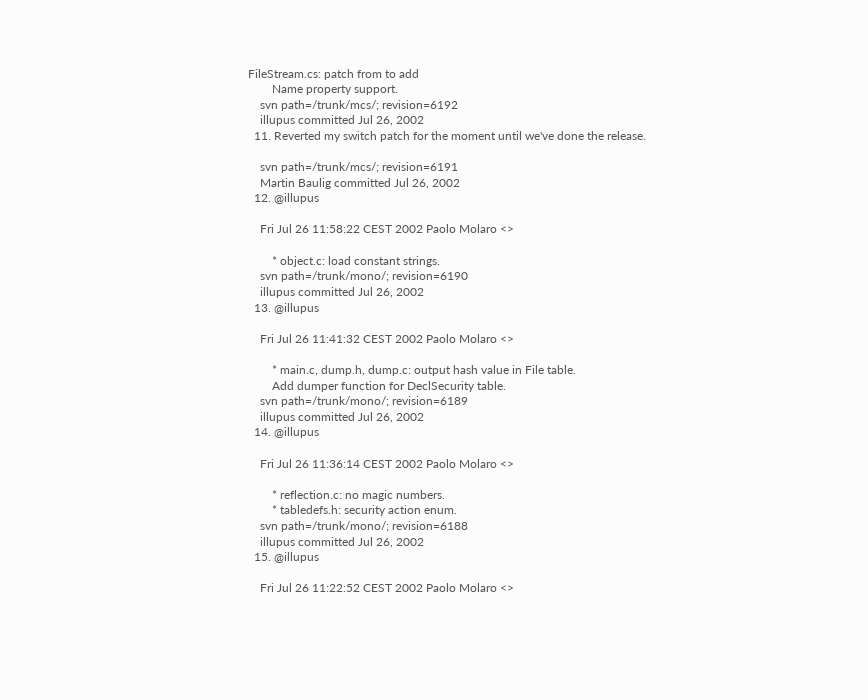FileStream.cs: patch from to add
        Name property support.
    svn path=/trunk/mcs/; revision=6192
    illupus committed Jul 26, 2002
  11. Reverted my switch patch for the moment until we've done the release.

    svn path=/trunk/mcs/; revision=6191
    Martin Baulig committed Jul 26, 2002
  12. @illupus

    Fri Jul 26 11:58:22 CEST 2002 Paolo Molaro <>

        * object.c: load constant strings.
    svn path=/trunk/mono/; revision=6190
    illupus committed Jul 26, 2002
  13. @illupus

    Fri Jul 26 11:41:32 CEST 2002 Paolo Molaro <>

        * main.c, dump.h, dump.c: output hash value in File table.
        Add dumper function for DeclSecurity table.
    svn path=/trunk/mono/; revision=6189
    illupus committed Jul 26, 2002
  14. @illupus

    Fri Jul 26 11:36:14 CEST 2002 Paolo Molaro <>

        * reflection.c: no magic numbers.
        * tabledefs.h: security action enum.
    svn path=/trunk/mono/; revision=6188
    illupus committed Jul 26, 2002
  15. @illupus

    Fri Jul 26 11:22:52 CEST 2002 Paolo Molaro <>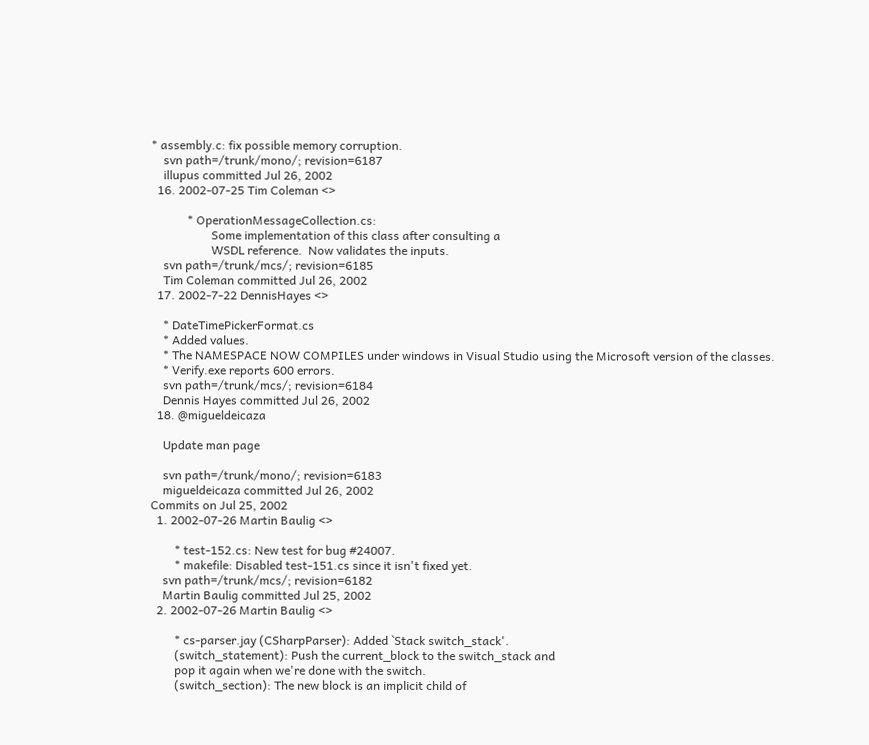* assembly.c: fix possible memory corruption.
    svn path=/trunk/mono/; revision=6187
    illupus committed Jul 26, 2002
  16. 2002-07-25 Tim Coleman <>

            * OperationMessageCollection.cs:
                    Some implementation of this class after consulting a
                    WSDL reference.  Now validates the inputs.
    svn path=/trunk/mcs/; revision=6185
    Tim Coleman committed Jul 26, 2002
  17. 2002-7-22 DennisHayes <>

    * DateTimePickerFormat.cs
    * Added values.
    * The NAMESPACE NOW COMPILES under windows in Visual Studio using the Microsoft version of the classes.
    * Verify.exe reports 600 errors.
    svn path=/trunk/mcs/; revision=6184
    Dennis Hayes committed Jul 26, 2002
  18. @migueldeicaza

    Update man page

    svn path=/trunk/mono/; revision=6183
    migueldeicaza committed Jul 26, 2002
Commits on Jul 25, 2002
  1. 2002-07-26 Martin Baulig <>

        * test-152.cs: New test for bug #24007.
        * makefile: Disabled test-151.cs since it isn't fixed yet.
    svn path=/trunk/mcs/; revision=6182
    Martin Baulig committed Jul 25, 2002
  2. 2002-07-26 Martin Baulig <>

        * cs-parser.jay (CSharpParser): Added `Stack switch_stack'.
        (switch_statement): Push the current_block to the switch_stack and
        pop it again when we're done with the switch.
        (switch_section): The new block is an implicit child of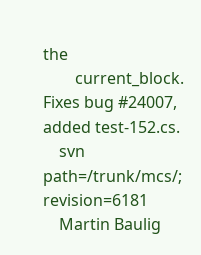the
        current_block.  Fixes bug #24007, added test-152.cs.
    svn path=/trunk/mcs/; revision=6181
    Martin Baulig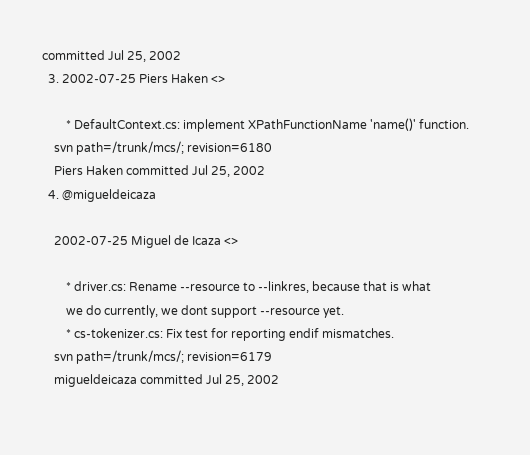committed Jul 25, 2002
  3. 2002-07-25 Piers Haken <>

        * DefaultContext.cs: implement XPathFunctionName 'name()' function.
    svn path=/trunk/mcs/; revision=6180
    Piers Haken committed Jul 25, 2002
  4. @migueldeicaza

    2002-07-25 Miguel de Icaza <>

        * driver.cs: Rename --resource to --linkres, because that is what
        we do currently, we dont support --resource yet.
        * cs-tokenizer.cs: Fix test for reporting endif mismatches.
    svn path=/trunk/mcs/; revision=6179
    migueldeicaza committed Jul 25, 2002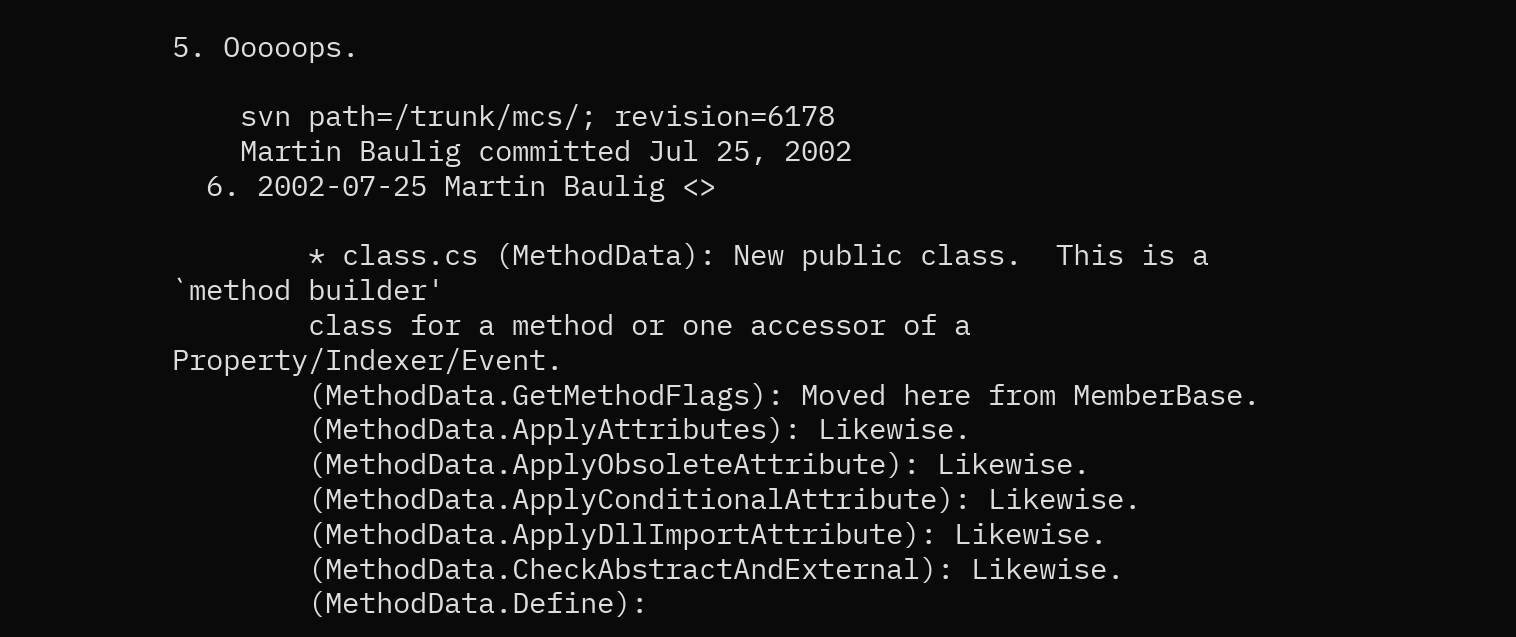5. Ooooops.

    svn path=/trunk/mcs/; revision=6178
    Martin Baulig committed Jul 25, 2002
  6. 2002-07-25 Martin Baulig <>

        * class.cs (MethodData): New public class.  This is a `method builder'
        class for a method or one accessor of a Property/Indexer/Event.
        (MethodData.GetMethodFlags): Moved here from MemberBase.
        (MethodData.ApplyAttributes): Likewise.
        (MethodData.ApplyObsoleteAttribute): Likewise.
        (MethodData.ApplyConditionalAttribute): Likewise.
        (MethodData.ApplyDllImportAttribute): Likewise.
        (MethodData.CheckAbstractAndExternal): Likewise.
        (MethodData.Define):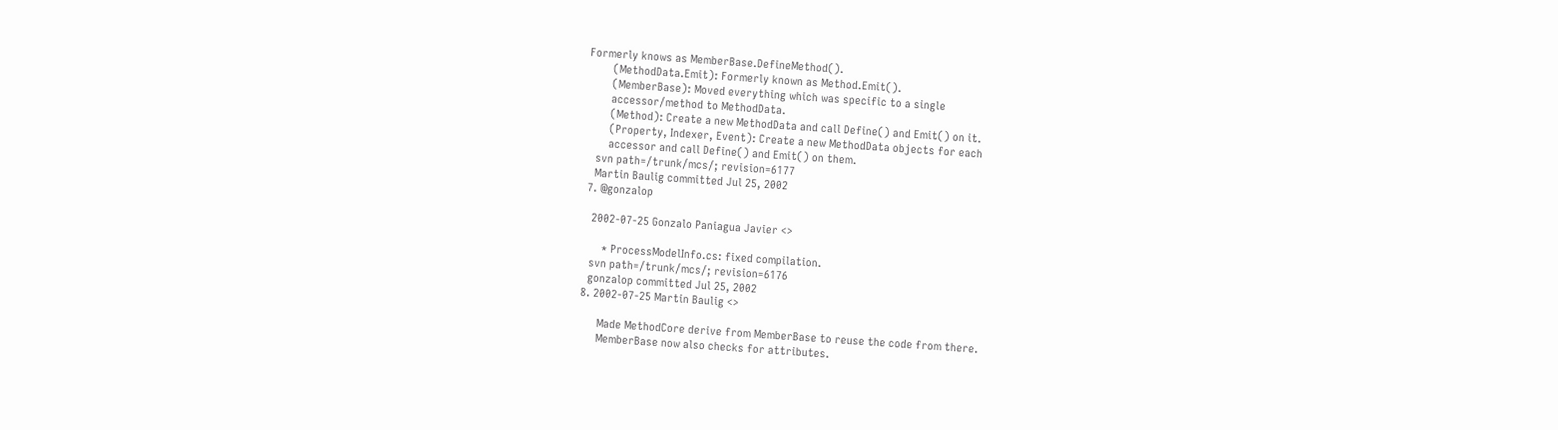Formerly knows as MemberBase.DefineMethod().
        (MethodData.Emit): Formerly known as Method.Emit().
        (MemberBase): Moved everything which was specific to a single
        accessor/method to MethodData.
        (Method): Create a new MethodData and call Define() and Emit() on it.
        (Property, Indexer, Event): Create a new MethodData objects for each
        accessor and call Define() and Emit() on them.
    svn path=/trunk/mcs/; revision=6177
    Martin Baulig committed Jul 25, 2002
  7. @gonzalop

    2002-07-25 Gonzalo Paniagua Javier <>

        * ProcessModelInfo.cs: fixed compilation.
    svn path=/trunk/mcs/; revision=6176
    gonzalop committed Jul 25, 2002
  8. 2002-07-25 Martin Baulig <>

        Made MethodCore derive from MemberBase to reuse the code from there.
        MemberBase now also checks for attributes.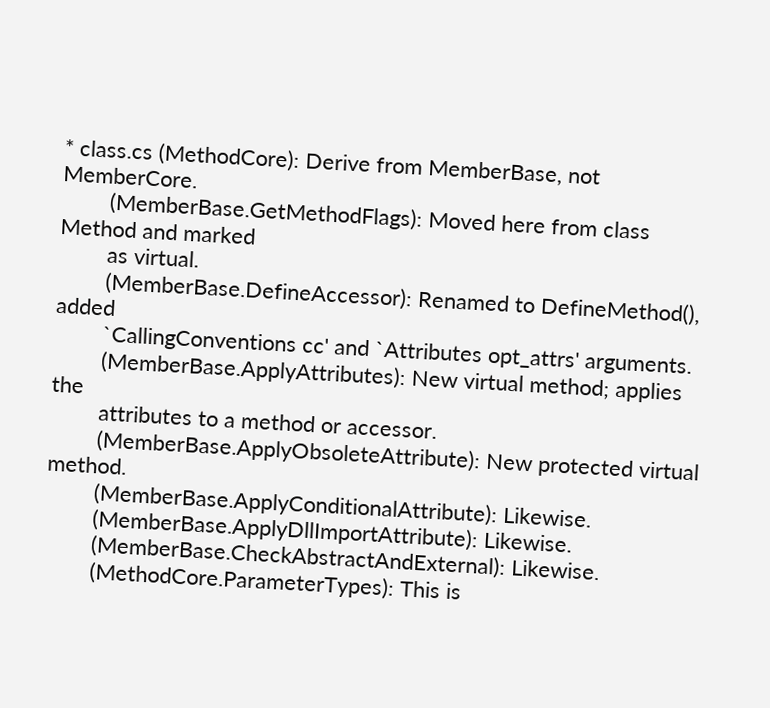* class.cs (MethodCore): Derive from MemberBase, not MemberCore.
        (MemberBase.GetMethodFlags): Moved here from class Method and marked
        as virtual.
        (MemberBase.DefineAccessor): Renamed to DefineMethod(), added
        `CallingConventions cc' and `Attributes opt_attrs' arguments.
        (MemberBase.ApplyAttributes): New virtual method; applies the
        attributes to a method or accessor.
        (MemberBase.ApplyObsoleteAttribute): New protected virtual method.
        (MemberBase.ApplyConditionalAttribute): Likewise.
        (MemberBase.ApplyDllImportAttribute): Likewise.
        (MemberBase.CheckAbstractAndExternal): Likewise.
        (MethodCore.ParameterTypes): This is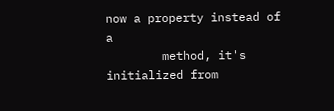now a property instead of a
        method, it's initialized from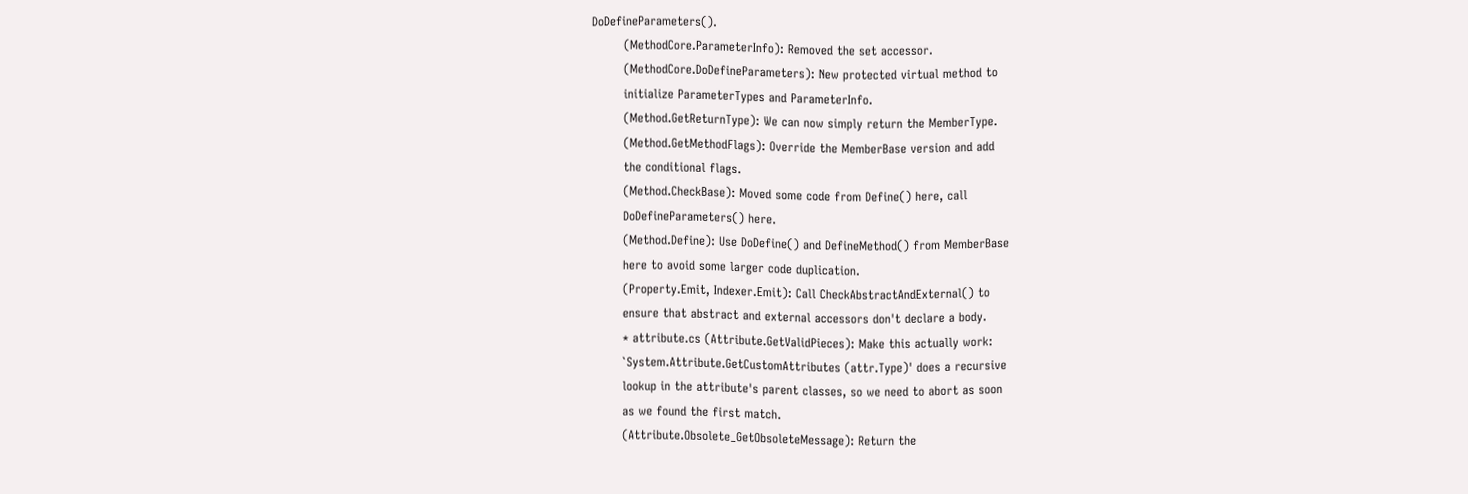DoDefineParameters().
        (MethodCore.ParameterInfo): Removed the set accessor.
        (MethodCore.DoDefineParameters): New protected virtual method to
        initialize ParameterTypes and ParameterInfo.
        (Method.GetReturnType): We can now simply return the MemberType.
        (Method.GetMethodFlags): Override the MemberBase version and add
        the conditional flags.
        (Method.CheckBase): Moved some code from Define() here, call
        DoDefineParameters() here.
        (Method.Define): Use DoDefine() and DefineMethod() from MemberBase
        here to avoid some larger code duplication.
        (Property.Emit, Indexer.Emit): Call CheckAbstractAndExternal() to
        ensure that abstract and external accessors don't declare a body.
        * attribute.cs (Attribute.GetValidPieces): Make this actually work:
        `System.Attribute.GetCustomAttributes (attr.Type)' does a recursive
        lookup in the attribute's parent classes, so we need to abort as soon
        as we found the first match.
        (Attribute.Obsolete_GetObsoleteMessage): Return the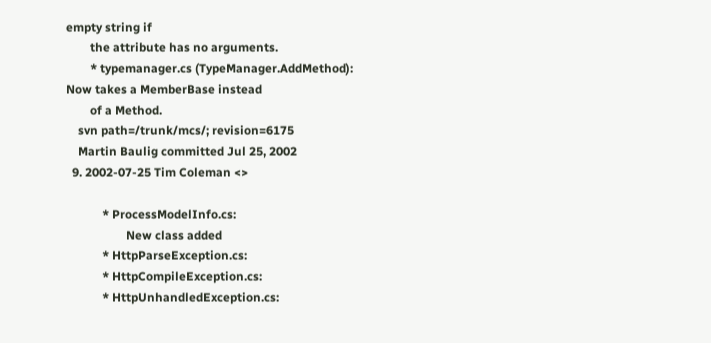empty string if
        the attribute has no arguments.
        * typemanager.cs (TypeManager.AddMethod): Now takes a MemberBase instead
        of a Method.
    svn path=/trunk/mcs/; revision=6175
    Martin Baulig committed Jul 25, 2002
  9. 2002-07-25 Tim Coleman <>

            * ProcessModelInfo.cs:
                    New class added
            * HttpParseException.cs:
            * HttpCompileException.cs:
            * HttpUnhandledException.cs: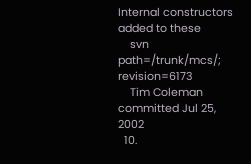Internal constructors added to these
    svn path=/trunk/mcs/; revision=6173
    Tim Coleman committed Jul 25, 2002
  10.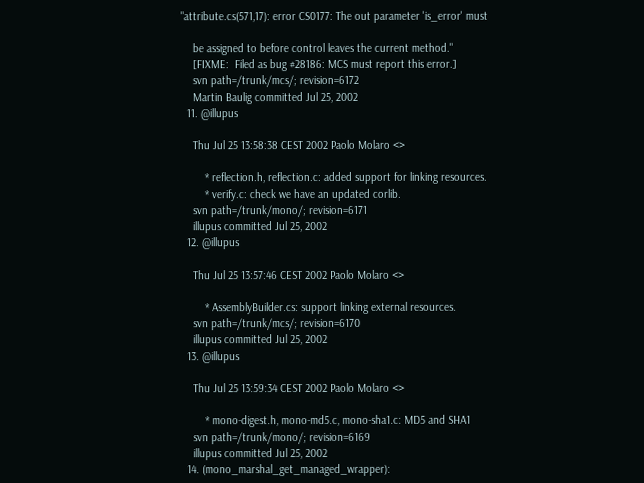"attribute.cs(571,17): error CS0177: The out parameter 'is_error' must

    be assigned to before control leaves the current method."
    [FIXME:  Filed as bug #28186: MCS must report this error.]
    svn path=/trunk/mcs/; revision=6172
    Martin Baulig committed Jul 25, 2002
  11. @illupus

    Thu Jul 25 13:58:38 CEST 2002 Paolo Molaro <>

        * reflection.h, reflection.c: added support for linking resources.
        * verify.c: check we have an updated corlib.
    svn path=/trunk/mono/; revision=6171
    illupus committed Jul 25, 2002
  12. @illupus

    Thu Jul 25 13:57:46 CEST 2002 Paolo Molaro <>

        * AssemblyBuilder.cs: support linking external resources.
    svn path=/trunk/mcs/; revision=6170
    illupus committed Jul 25, 2002
  13. @illupus

    Thu Jul 25 13:59:34 CEST 2002 Paolo Molaro <>

        * mono-digest.h, mono-md5.c, mono-sha1.c: MD5 and SHA1
    svn path=/trunk/mono/; revision=6169
    illupus committed Jul 25, 2002
  14. (mono_marshal_get_managed_wrapper):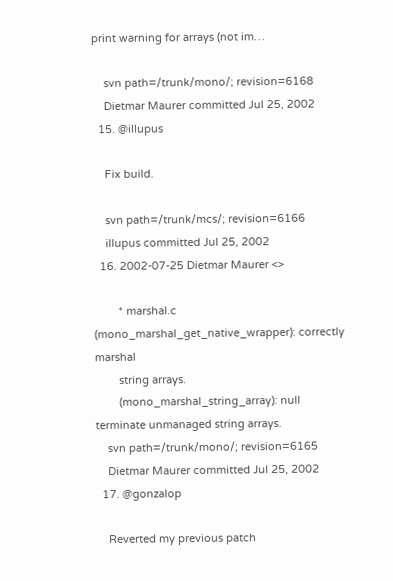print warning for arrays (not im…

    svn path=/trunk/mono/; revision=6168
    Dietmar Maurer committed Jul 25, 2002
  15. @illupus

    Fix build.

    svn path=/trunk/mcs/; revision=6166
    illupus committed Jul 25, 2002
  16. 2002-07-25 Dietmar Maurer <>

        * marshal.c (mono_marshal_get_native_wrapper): correctly marshal
        string arrays.
        (mono_marshal_string_array): null terminate unmanaged string arrays.
    svn path=/trunk/mono/; revision=6165
    Dietmar Maurer committed Jul 25, 2002
  17. @gonzalop

    Reverted my previous patch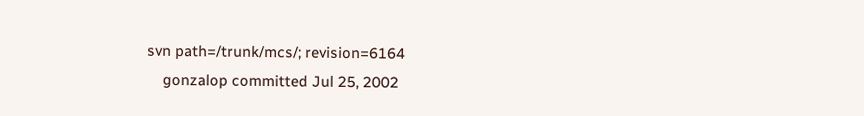svn path=/trunk/mcs/; revision=6164
    gonzalop committed Jul 25, 2002